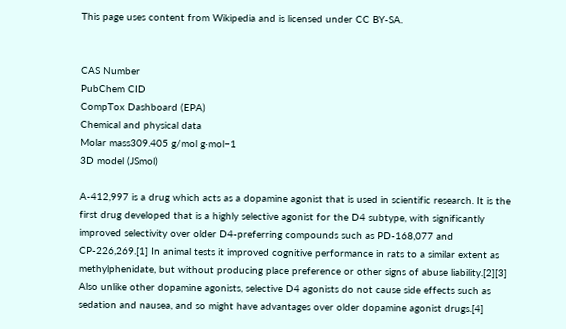This page uses content from Wikipedia and is licensed under CC BY-SA.


CAS Number
PubChem CID
CompTox Dashboard (EPA)
Chemical and physical data
Molar mass309.405 g/mol g·mol−1
3D model (JSmol)

A-412,997 is a drug which acts as a dopamine agonist that is used in scientific research. It is the first drug developed that is a highly selective agonist for the D4 subtype, with significantly improved selectivity over older D4-preferring compounds such as PD-168,077 and CP-226,269.[1] In animal tests it improved cognitive performance in rats to a similar extent as methylphenidate, but without producing place preference or other signs of abuse liability.[2][3] Also unlike other dopamine agonists, selective D4 agonists do not cause side effects such as sedation and nausea, and so might have advantages over older dopamine agonist drugs.[4]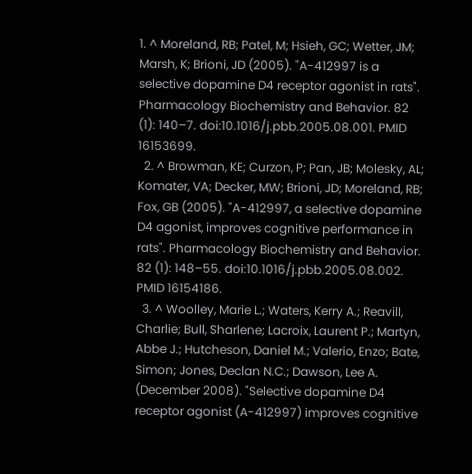1. ^ Moreland, RB; Patel, M; Hsieh, GC; Wetter, JM; Marsh, K; Brioni, JD (2005). "A-412997 is a selective dopamine D4 receptor agonist in rats". Pharmacology Biochemistry and Behavior. 82 (1): 140–7. doi:10.1016/j.pbb.2005.08.001. PMID 16153699.
  2. ^ Browman, KE; Curzon, P; Pan, JB; Molesky, AL; Komater, VA; Decker, MW; Brioni, JD; Moreland, RB; Fox, GB (2005). "A-412997, a selective dopamine D4 agonist, improves cognitive performance in rats". Pharmacology Biochemistry and Behavior. 82 (1): 148–55. doi:10.1016/j.pbb.2005.08.002. PMID 16154186.
  3. ^ Woolley, Marie L.; Waters, Kerry A.; Reavill, Charlie; Bull, Sharlene; Lacroix, Laurent P.; Martyn, Abbe J.; Hutcheson, Daniel M.; Valerio, Enzo; Bate, Simon; Jones, Declan N.C.; Dawson, Lee A. (December 2008). "Selective dopamine D4 receptor agonist (A-412997) improves cognitive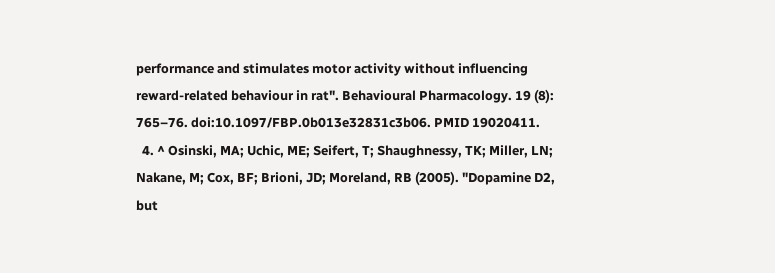performance and stimulates motor activity without influencing reward-related behaviour in rat". Behavioural Pharmacology. 19 (8): 765–76. doi:10.1097/FBP.0b013e32831c3b06. PMID 19020411.
  4. ^ Osinski, MA; Uchic, ME; Seifert, T; Shaughnessy, TK; Miller, LN; Nakane, M; Cox, BF; Brioni, JD; Moreland, RB (2005). "Dopamine D2, but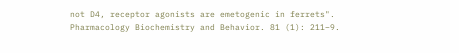not D4, receptor agonists are emetogenic in ferrets". Pharmacology Biochemistry and Behavior. 81 (1): 211–9.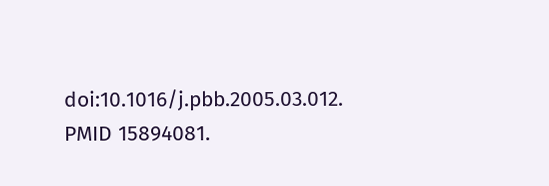doi:10.1016/j.pbb.2005.03.012. PMID 15894081.